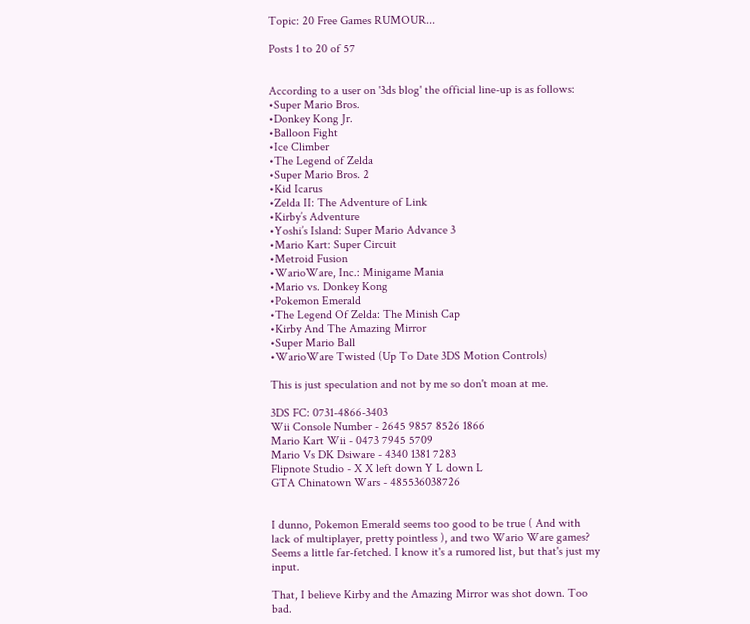Topic: 20 Free Games RUMOUR...

Posts 1 to 20 of 57


According to a user on '3ds blog' the official line-up is as follows:
•Super Mario Bros.
•Donkey Kong Jr.
•Balloon Fight
•Ice Climber
•The Legend of Zelda
•Super Mario Bros. 2
•Kid Icarus
•Zelda II: The Adventure of Link
•Kirby’s Adventure
•Yoshi’s Island: Super Mario Advance 3
•Mario Kart: Super Circuit
•Metroid Fusion
•WarioWare, Inc.: Minigame Mania
•Mario vs. Donkey Kong
•Pokemon Emerald
•The Legend Of Zelda: The Minish Cap
•Kirby And The Amazing Mirror
•Super Mario Ball
•WarioWare Twisted (Up To Date 3DS Motion Controls)

This is just speculation and not by me so don't moan at me.

3DS FC: 0731-4866-3403
Wii Console Number - 2645 9857 8526 1866
Mario Kart Wii - 0473 7945 5709
Mario Vs DK Dsiware - 4340 1381 7283
Flipnote Studio - X X left down Y L down L
GTA Chinatown Wars - 485536038726


I dunno, Pokemon Emerald seems too good to be true ( And with lack of multiplayer, pretty pointless ), and two Wario Ware games? Seems a little far-fetched. I know it's a rumored list, but that's just my input.

That, I believe Kirby and the Amazing Mirror was shot down. Too bad.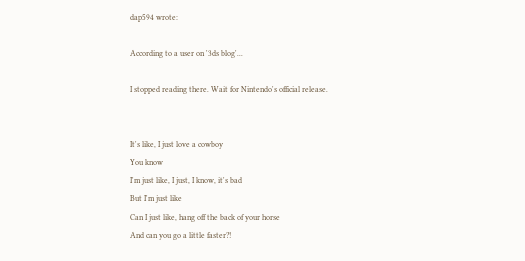dap594 wrote:

According to a user on '3ds blog'...

I stopped reading there. Wait for Nintendo's official release.


It's like, I just love a cowboy
You know
I'm just like, I just, I know, it's bad
But I'm just like
Can I just like, hang off the back of your horse
And can you go a little faster?!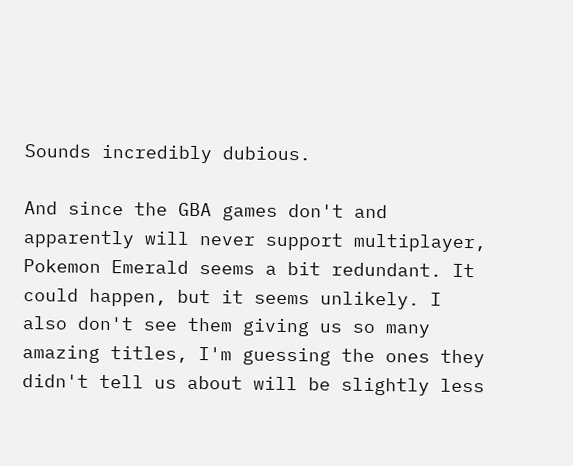Sounds incredibly dubious.

And since the GBA games don't and apparently will never support multiplayer, Pokemon Emerald seems a bit redundant. It could happen, but it seems unlikely. I also don't see them giving us so many amazing titles, I'm guessing the ones they didn't tell us about will be slightly less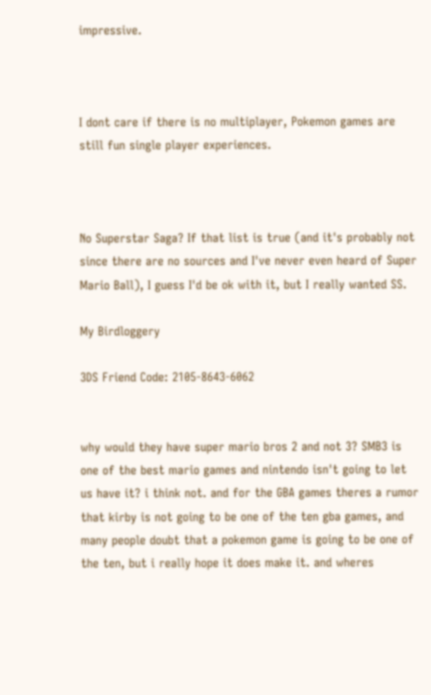impressive.



I dont care if there is no multiplayer, Pokemon games are still fun single player experiences.



No Superstar Saga? If that list is true (and it's probably not since there are no sources and I've never even heard of Super Mario Ball), I guess I'd be ok with it, but I really wanted SS.

My Birdloggery

3DS Friend Code: 2105-8643-6062


why would they have super mario bros 2 and not 3? SMB3 is one of the best mario games and nintendo isn't going to let us have it? i think not. and for the GBA games theres a rumor that kirby is not going to be one of the ten gba games, and many people doubt that a pokemon game is going to be one of the ten, but i really hope it does make it. and wheres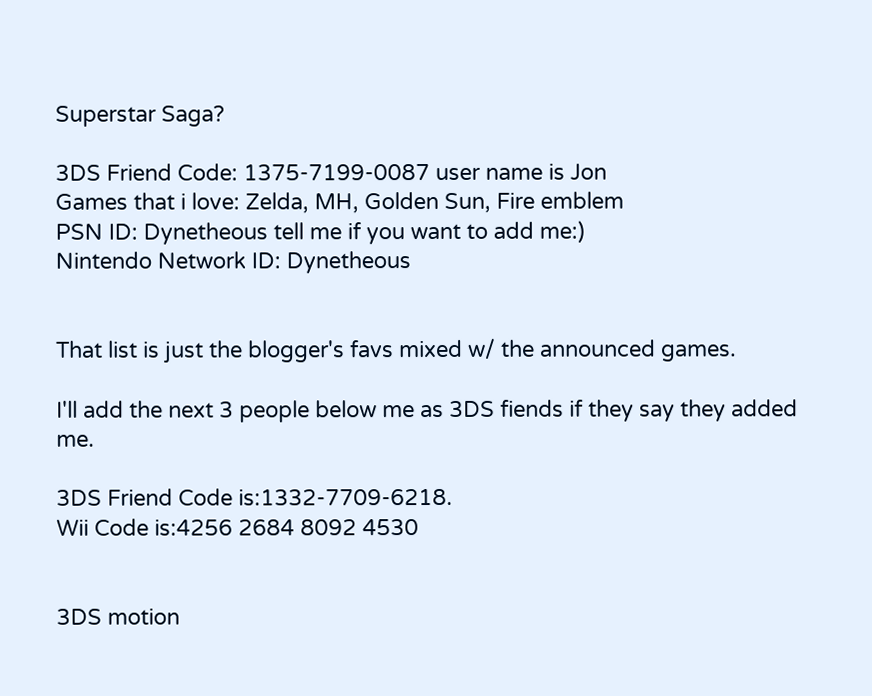Superstar Saga?

3DS Friend Code: 1375-7199-0087 user name is Jon
Games that i love: Zelda, MH, Golden Sun, Fire emblem
PSN ID: Dynetheous tell me if you want to add me:)
Nintendo Network ID: Dynetheous


That list is just the blogger's favs mixed w/ the announced games.

I'll add the next 3 people below me as 3DS fiends if they say they added me.

3DS Friend Code is:1332-7709-6218.
Wii Code is:4256 2684 8092 4530


3DS motion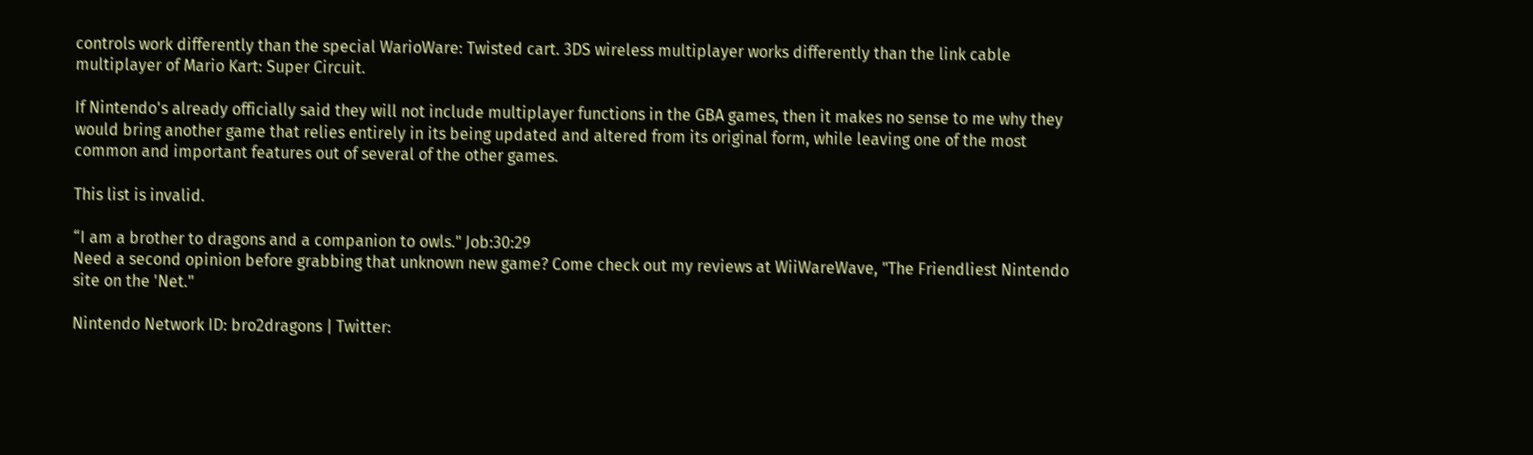controls work differently than the special WarioWare: Twisted cart. 3DS wireless multiplayer works differently than the link cable multiplayer of Mario Kart: Super Circuit.

If Nintendo's already officially said they will not include multiplayer functions in the GBA games, then it makes no sense to me why they would bring another game that relies entirely in its being updated and altered from its original form, while leaving one of the most common and important features out of several of the other games.

This list is invalid.

“I am a brother to dragons and a companion to owls." Job:30:29
Need a second opinion before grabbing that unknown new game? Come check out my reviews at WiiWareWave, "The Friendliest Nintendo site on the 'Net."

Nintendo Network ID: bro2dragons | Twitter: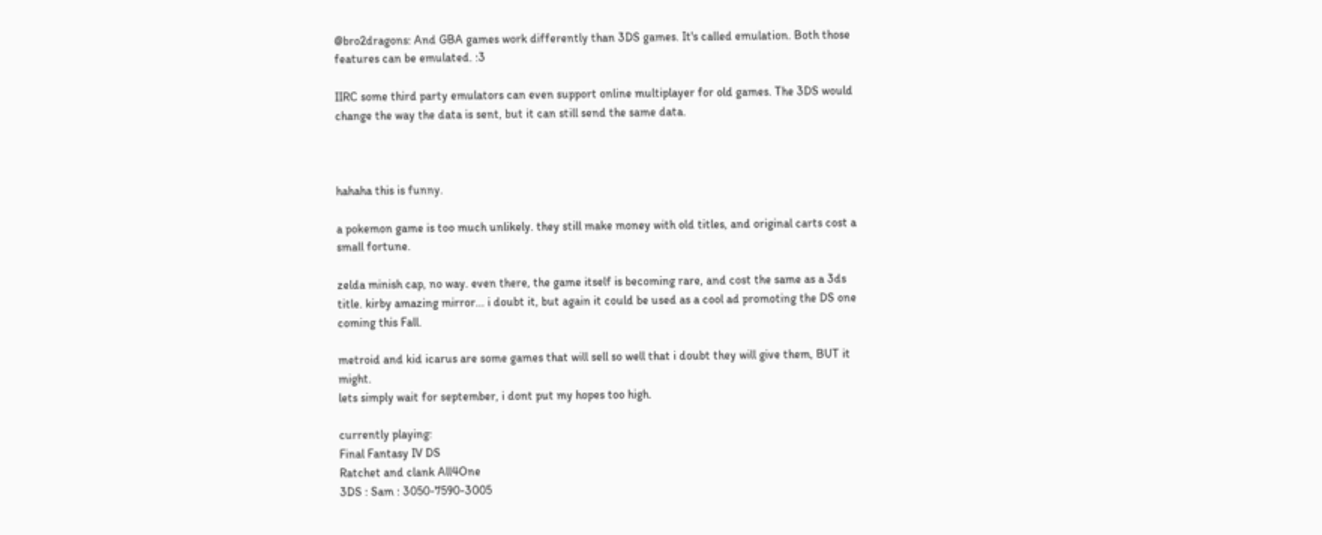@bro2dragons: And GBA games work differently than 3DS games. It's called emulation. Both those features can be emulated. :3

IIRC some third party emulators can even support online multiplayer for old games. The 3DS would change the way the data is sent, but it can still send the same data.



hahaha this is funny.

a pokemon game is too much unlikely. they still make money with old titles, and original carts cost a small fortune.

zelda minish cap, no way. even there, the game itself is becoming rare, and cost the same as a 3ds title. kirby amazing mirror... i doubt it, but again it could be used as a cool ad promoting the DS one coming this Fall.

metroid and kid icarus are some games that will sell so well that i doubt they will give them, BUT it might.
lets simply wait for september, i dont put my hopes too high.

currently playing:
Final Fantasy IV DS
Ratchet and clank All4One
3DS : Sam : 3050-7590-3005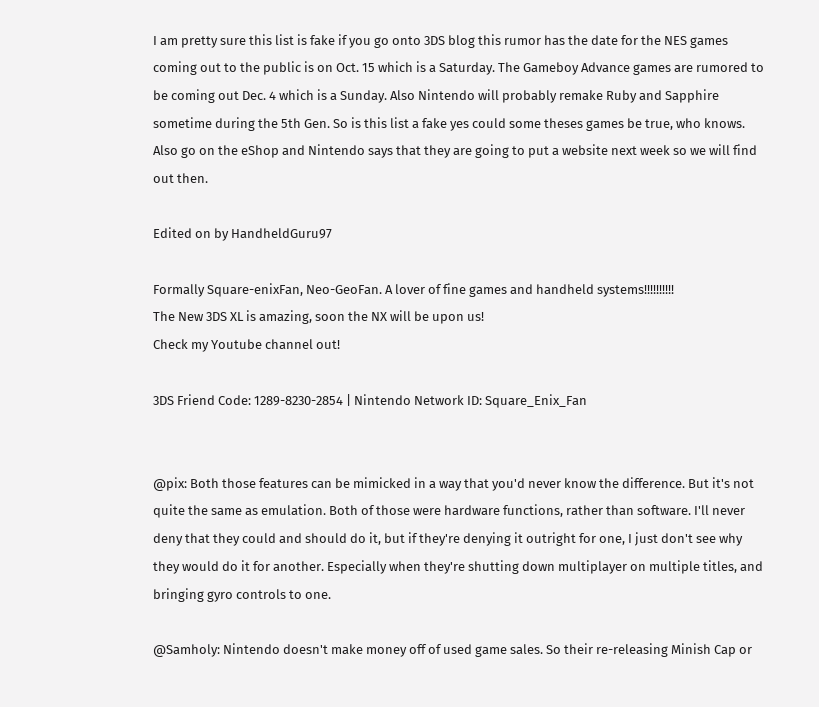I am pretty sure this list is fake if you go onto 3DS blog this rumor has the date for the NES games coming out to the public is on Oct. 15 which is a Saturday. The Gameboy Advance games are rumored to be coming out Dec. 4 which is a Sunday. Also Nintendo will probably remake Ruby and Sapphire sometime during the 5th Gen. So is this list a fake yes could some theses games be true, who knows. Also go on the eShop and Nintendo says that they are going to put a website next week so we will find out then.

Edited on by HandheldGuru97

Formally Square-enixFan, Neo-GeoFan. A lover of fine games and handheld systems!!!!!!!!!!
The New 3DS XL is amazing, soon the NX will be upon us!
Check my Youtube channel out!

3DS Friend Code: 1289-8230-2854 | Nintendo Network ID: Square_Enix_Fan


@pix: Both those features can be mimicked in a way that you'd never know the difference. But it's not quite the same as emulation. Both of those were hardware functions, rather than software. I'll never deny that they could and should do it, but if they're denying it outright for one, I just don't see why they would do it for another. Especially when they're shutting down multiplayer on multiple titles, and bringing gyro controls to one.

@Samholy: Nintendo doesn't make money off of used game sales. So their re-releasing Minish Cap or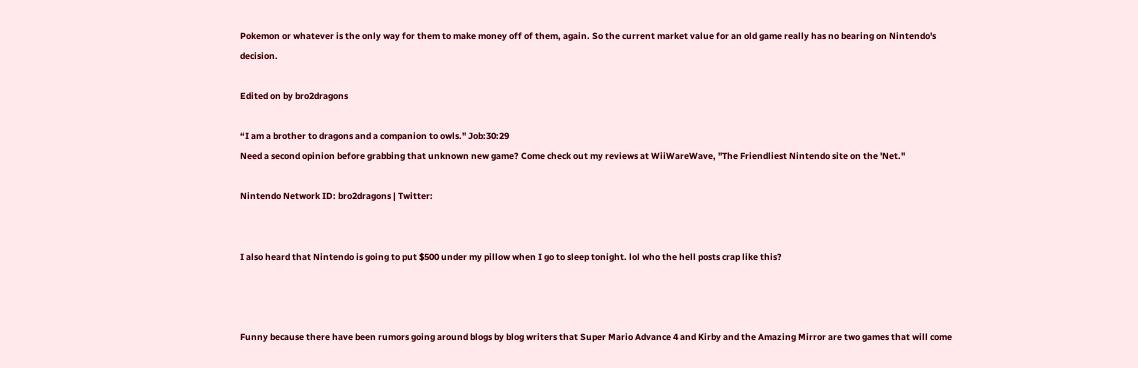Pokemon or whatever is the only way for them to make money off of them, again. So the current market value for an old game really has no bearing on Nintendo's decision.

Edited on by bro2dragons

“I am a brother to dragons and a companion to owls." Job:30:29
Need a second opinion before grabbing that unknown new game? Come check out my reviews at WiiWareWave, "The Friendliest Nintendo site on the 'Net."

Nintendo Network ID: bro2dragons | Twitter:


I also heard that Nintendo is going to put $500 under my pillow when I go to sleep tonight. lol who the hell posts crap like this?



Funny because there have been rumors going around blogs by blog writers that Super Mario Advance 4 and Kirby and the Amazing Mirror are two games that will come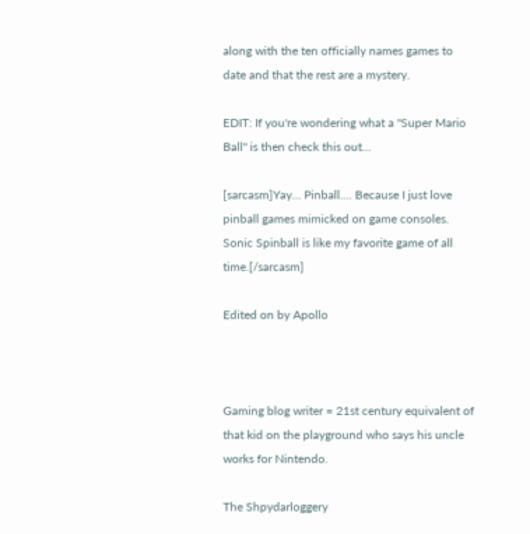along with the ten officially names games to date and that the rest are a mystery.

EDIT: If you're wondering what a "Super Mario Ball" is then check this out...

[sarcasm]Yay... Pinball.... Because I just love pinball games mimicked on game consoles. Sonic Spinball is like my favorite game of all time.[/sarcasm]

Edited on by Apollo



Gaming blog writer = 21st century equivalent of that kid on the playground who says his uncle works for Nintendo.

The Shpydarloggery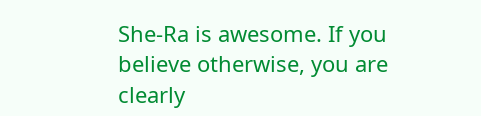She-Ra is awesome. If you believe otherwise, you are clearly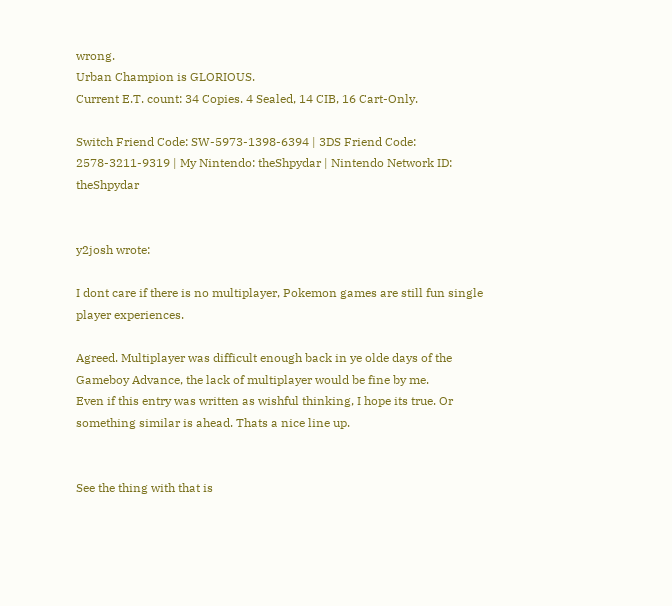wrong.
Urban Champion is GLORIOUS.
Current E.T. count: 34 Copies. 4 Sealed, 14 CIB, 16 Cart-Only.

Switch Friend Code: SW-5973-1398-6394 | 3DS Friend Code: 2578-3211-9319 | My Nintendo: theShpydar | Nintendo Network ID: theShpydar


y2josh wrote:

I dont care if there is no multiplayer, Pokemon games are still fun single player experiences.

Agreed. Multiplayer was difficult enough back in ye olde days of the Gameboy Advance, the lack of multiplayer would be fine by me.
Even if this entry was written as wishful thinking, I hope its true. Or something similar is ahead. Thats a nice line up.


See the thing with that is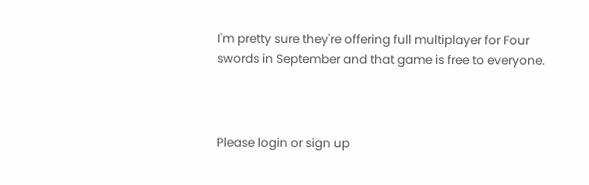I'm pretty sure they're offering full multiplayer for Four swords in September and that game is free to everyone.



Please login or sign up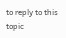to reply to this topic